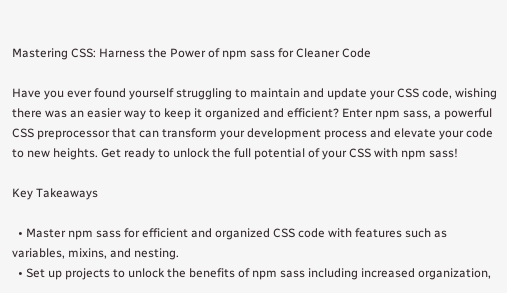Mastering CSS: Harness the Power of npm sass for Cleaner Code

Have you ever found yourself struggling to maintain and update your CSS code, wishing there was an easier way to keep it organized and efficient? Enter npm sass, a powerful CSS preprocessor that can transform your development process and elevate your code to new heights. Get ready to unlock the full potential of your CSS with npm sass!

Key Takeaways

  • Master npm sass for efficient and organized CSS code with features such as variables, mixins, and nesting.
  • Set up projects to unlock the benefits of npm sass including increased organization,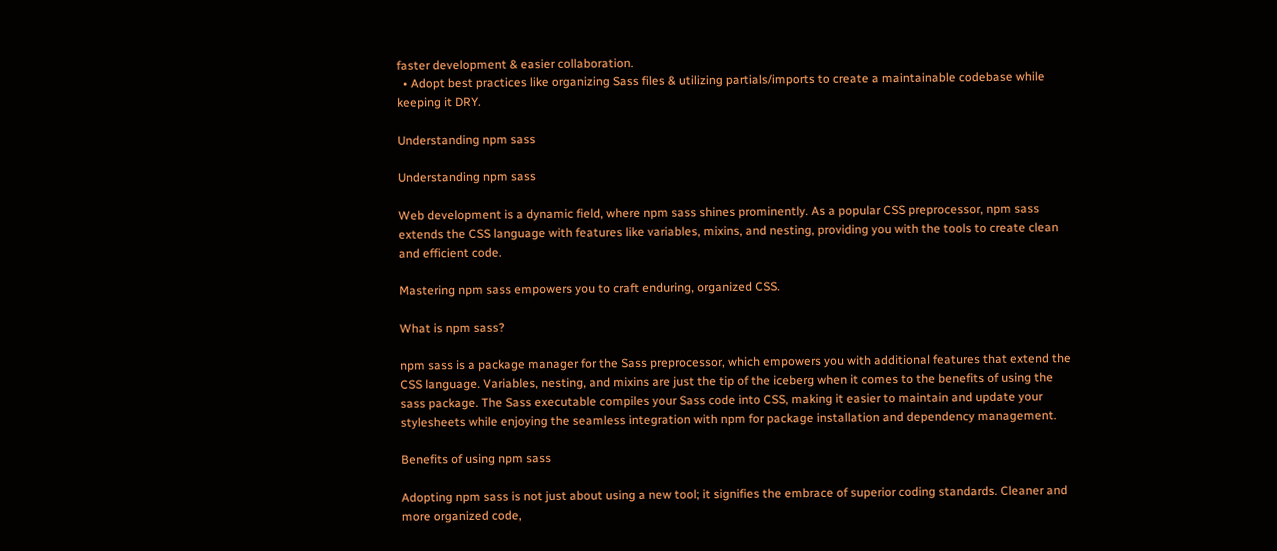faster development & easier collaboration.
  • Adopt best practices like organizing Sass files & utilizing partials/imports to create a maintainable codebase while keeping it DRY.

Understanding npm sass

Understanding npm sass

Web development is a dynamic field, where npm sass shines prominently. As a popular CSS preprocessor, npm sass extends the CSS language with features like variables, mixins, and nesting, providing you with the tools to create clean and efficient code.

Mastering npm sass empowers you to craft enduring, organized CSS.

What is npm sass?

npm sass is a package manager for the Sass preprocessor, which empowers you with additional features that extend the CSS language. Variables, nesting, and mixins are just the tip of the iceberg when it comes to the benefits of using the sass package. The Sass executable compiles your Sass code into CSS, making it easier to maintain and update your stylesheets while enjoying the seamless integration with npm for package installation and dependency management.

Benefits of using npm sass

Adopting npm sass is not just about using a new tool; it signifies the embrace of superior coding standards. Cleaner and more organized code,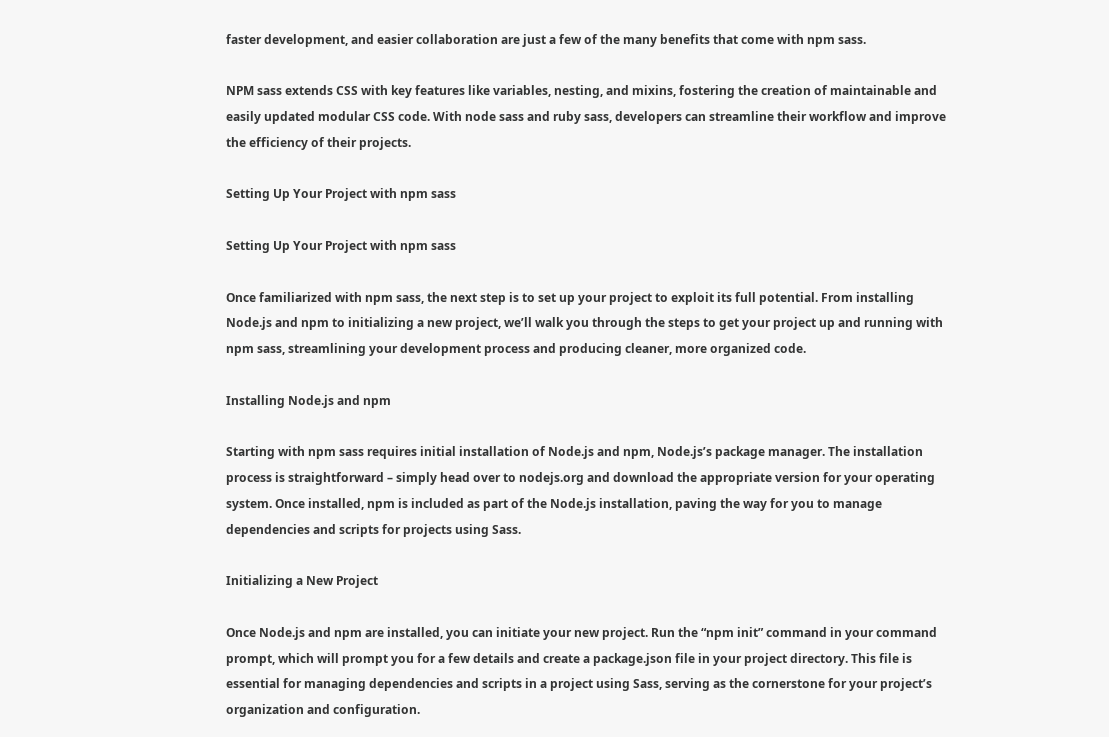faster development, and easier collaboration are just a few of the many benefits that come with npm sass.

NPM sass extends CSS with key features like variables, nesting, and mixins, fostering the creation of maintainable and easily updated modular CSS code. With node sass and ruby sass, developers can streamline their workflow and improve the efficiency of their projects.

Setting Up Your Project with npm sass

Setting Up Your Project with npm sass

Once familiarized with npm sass, the next step is to set up your project to exploit its full potential. From installing Node.js and npm to initializing a new project, we’ll walk you through the steps to get your project up and running with npm sass, streamlining your development process and producing cleaner, more organized code.

Installing Node.js and npm

Starting with npm sass requires initial installation of Node.js and npm, Node.js’s package manager. The installation process is straightforward – simply head over to nodejs.org and download the appropriate version for your operating system. Once installed, npm is included as part of the Node.js installation, paving the way for you to manage dependencies and scripts for projects using Sass.

Initializing a New Project

Once Node.js and npm are installed, you can initiate your new project. Run the “npm init” command in your command prompt, which will prompt you for a few details and create a package.json file in your project directory. This file is essential for managing dependencies and scripts in a project using Sass, serving as the cornerstone for your project’s organization and configuration.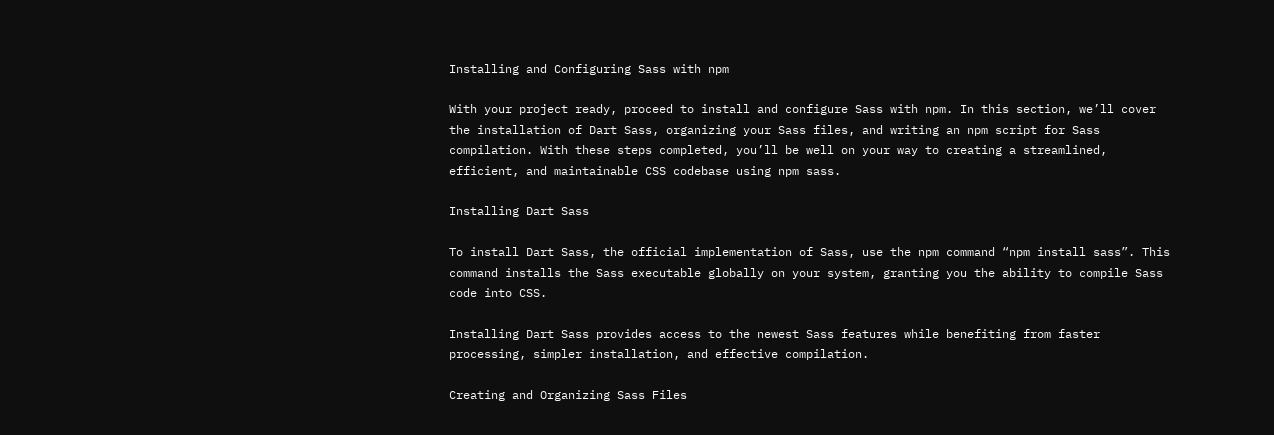Installing and Configuring Sass with npm

With your project ready, proceed to install and configure Sass with npm. In this section, we’ll cover the installation of Dart Sass, organizing your Sass files, and writing an npm script for Sass compilation. With these steps completed, you’ll be well on your way to creating a streamlined, efficient, and maintainable CSS codebase using npm sass.

Installing Dart Sass

To install Dart Sass, the official implementation of Sass, use the npm command “npm install sass”. This command installs the Sass executable globally on your system, granting you the ability to compile Sass code into CSS.

Installing Dart Sass provides access to the newest Sass features while benefiting from faster processing, simpler installation, and effective compilation.

Creating and Organizing Sass Files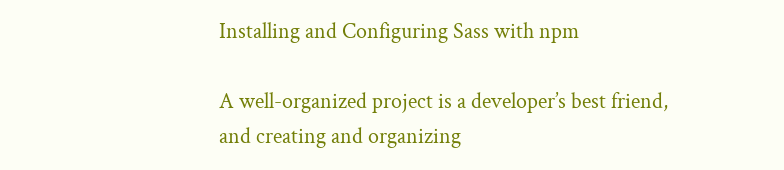Installing and Configuring Sass with npm

A well-organized project is a developer’s best friend, and creating and organizing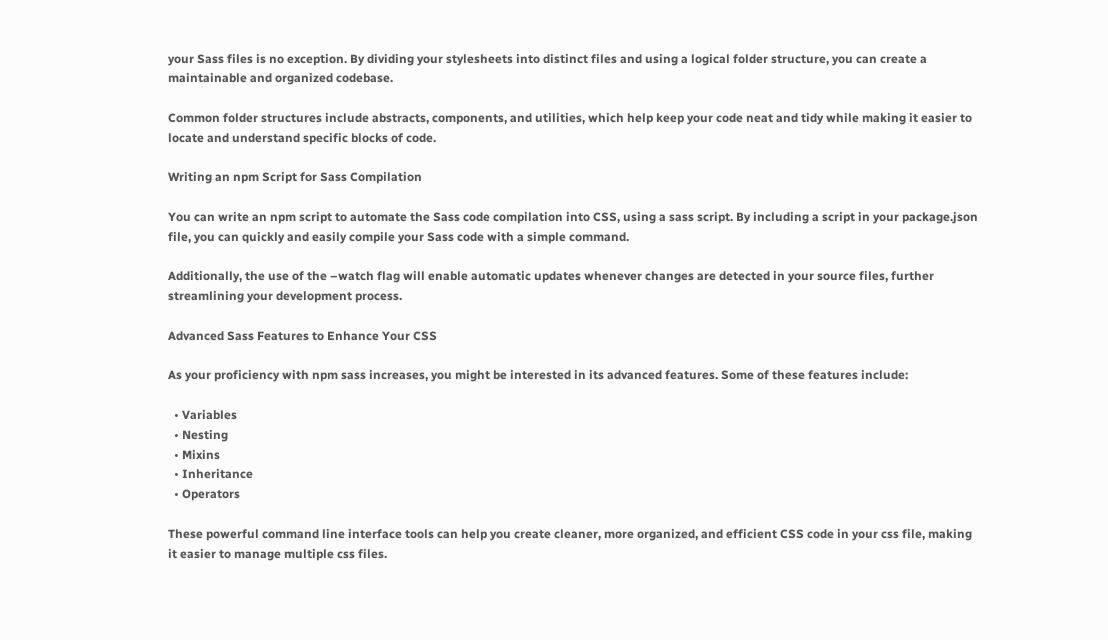your Sass files is no exception. By dividing your stylesheets into distinct files and using a logical folder structure, you can create a maintainable and organized codebase.

Common folder structures include abstracts, components, and utilities, which help keep your code neat and tidy while making it easier to locate and understand specific blocks of code.

Writing an npm Script for Sass Compilation

You can write an npm script to automate the Sass code compilation into CSS, using a sass script. By including a script in your package.json file, you can quickly and easily compile your Sass code with a simple command.

Additionally, the use of the –watch flag will enable automatic updates whenever changes are detected in your source files, further streamlining your development process.

Advanced Sass Features to Enhance Your CSS

As your proficiency with npm sass increases, you might be interested in its advanced features. Some of these features include:

  • Variables
  • Nesting
  • Mixins
  • Inheritance
  • Operators

These powerful command line interface tools can help you create cleaner, more organized, and efficient CSS code in your css file, making it easier to manage multiple css files.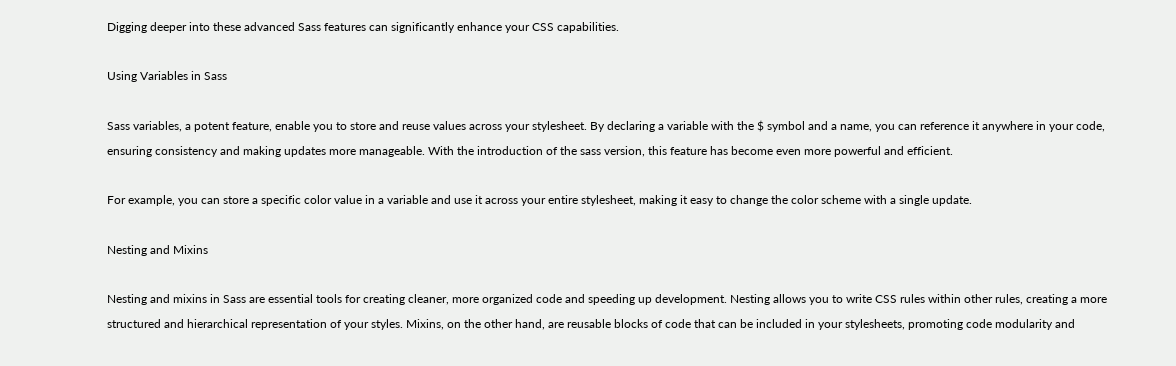Digging deeper into these advanced Sass features can significantly enhance your CSS capabilities.

Using Variables in Sass

Sass variables, a potent feature, enable you to store and reuse values across your stylesheet. By declaring a variable with the $ symbol and a name, you can reference it anywhere in your code, ensuring consistency and making updates more manageable. With the introduction of the sass version, this feature has become even more powerful and efficient.

For example, you can store a specific color value in a variable and use it across your entire stylesheet, making it easy to change the color scheme with a single update.

Nesting and Mixins

Nesting and mixins in Sass are essential tools for creating cleaner, more organized code and speeding up development. Nesting allows you to write CSS rules within other rules, creating a more structured and hierarchical representation of your styles. Mixins, on the other hand, are reusable blocks of code that can be included in your stylesheets, promoting code modularity and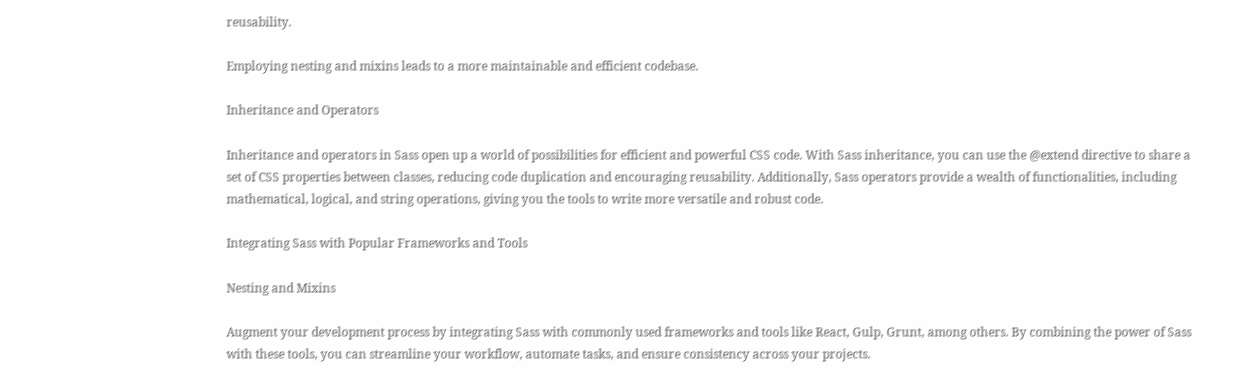reusability.

Employing nesting and mixins leads to a more maintainable and efficient codebase.

Inheritance and Operators

Inheritance and operators in Sass open up a world of possibilities for efficient and powerful CSS code. With Sass inheritance, you can use the @extend directive to share a set of CSS properties between classes, reducing code duplication and encouraging reusability. Additionally, Sass operators provide a wealth of functionalities, including mathematical, logical, and string operations, giving you the tools to write more versatile and robust code.

Integrating Sass with Popular Frameworks and Tools

Nesting and Mixins

Augment your development process by integrating Sass with commonly used frameworks and tools like React, Gulp, Grunt, among others. By combining the power of Sass with these tools, you can streamline your workflow, automate tasks, and ensure consistency across your projects.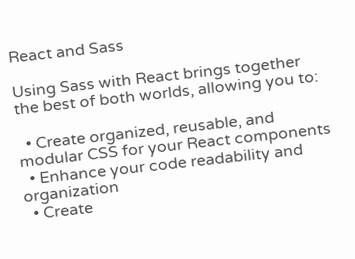React and Sass

Using Sass with React brings together the best of both worlds, allowing you to:

  • Create organized, reusable, and modular CSS for your React components
  • Enhance your code readability and organization
  • Create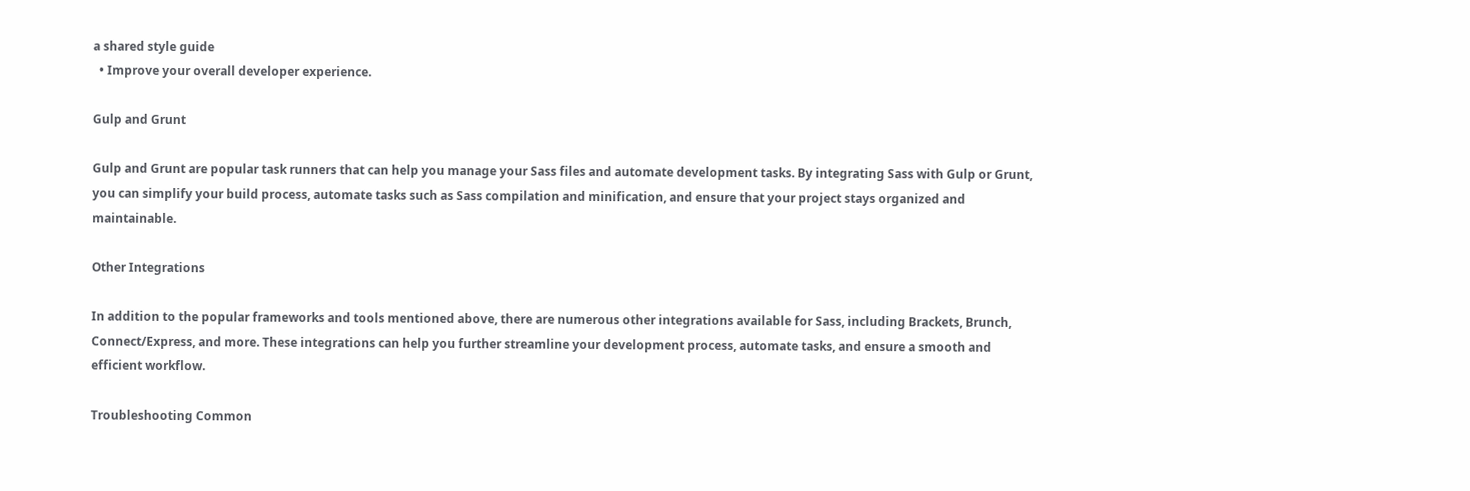a shared style guide
  • Improve your overall developer experience.

Gulp and Grunt

Gulp and Grunt are popular task runners that can help you manage your Sass files and automate development tasks. By integrating Sass with Gulp or Grunt, you can simplify your build process, automate tasks such as Sass compilation and minification, and ensure that your project stays organized and maintainable.

Other Integrations

In addition to the popular frameworks and tools mentioned above, there are numerous other integrations available for Sass, including Brackets, Brunch, Connect/Express, and more. These integrations can help you further streamline your development process, automate tasks, and ensure a smooth and efficient workflow.

Troubleshooting Common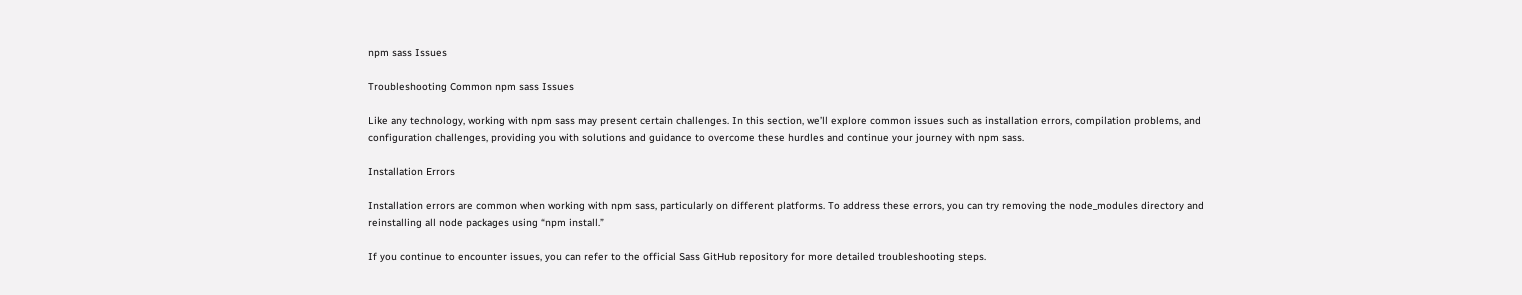npm sass Issues

Troubleshooting Common npm sass Issues

Like any technology, working with npm sass may present certain challenges. In this section, we’ll explore common issues such as installation errors, compilation problems, and configuration challenges, providing you with solutions and guidance to overcome these hurdles and continue your journey with npm sass.

Installation Errors

Installation errors are common when working with npm sass, particularly on different platforms. To address these errors, you can try removing the node_modules directory and reinstalling all node packages using “npm install.”

If you continue to encounter issues, you can refer to the official Sass GitHub repository for more detailed troubleshooting steps.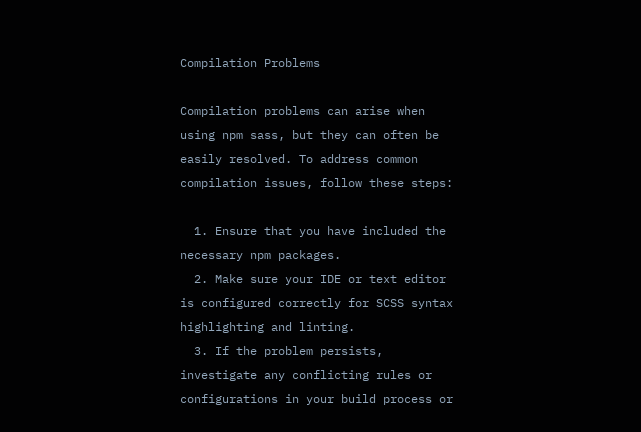Compilation Problems

Compilation problems can arise when using npm sass, but they can often be easily resolved. To address common compilation issues, follow these steps:

  1. Ensure that you have included the necessary npm packages.
  2. Make sure your IDE or text editor is configured correctly for SCSS syntax highlighting and linting.
  3. If the problem persists, investigate any conflicting rules or configurations in your build process or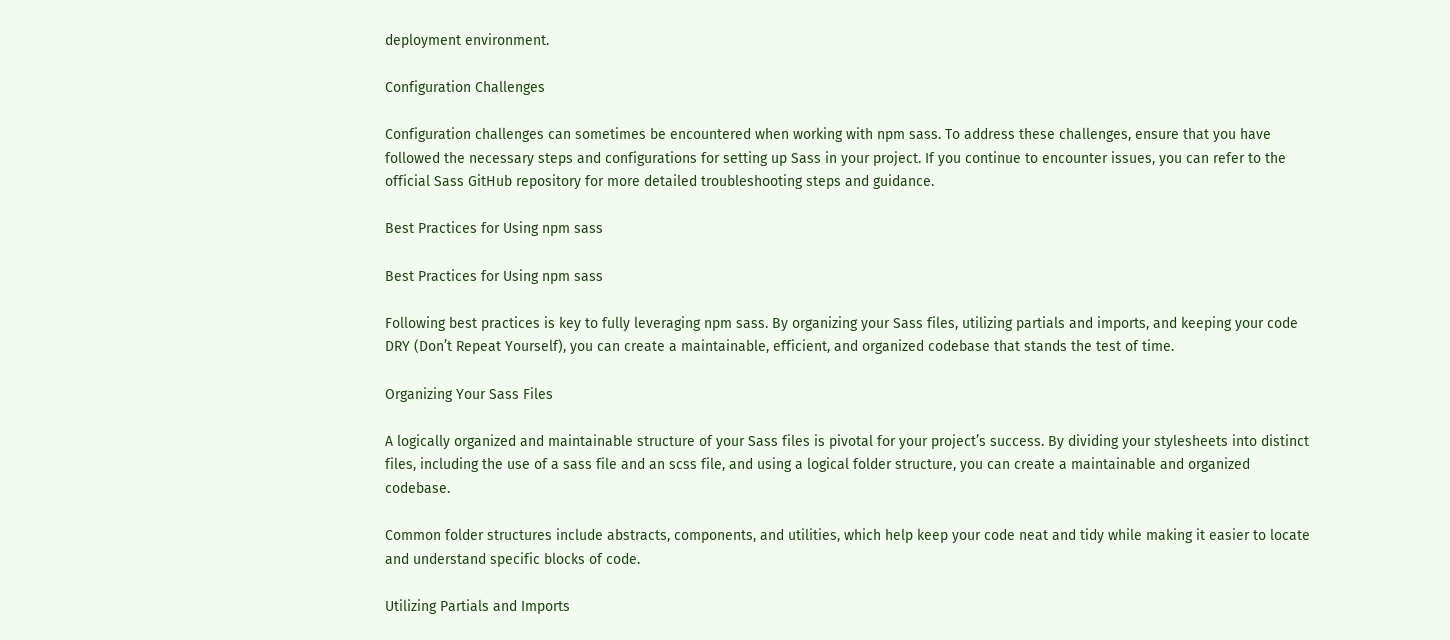deployment environment.

Configuration Challenges

Configuration challenges can sometimes be encountered when working with npm sass. To address these challenges, ensure that you have followed the necessary steps and configurations for setting up Sass in your project. If you continue to encounter issues, you can refer to the official Sass GitHub repository for more detailed troubleshooting steps and guidance.

Best Practices for Using npm sass

Best Practices for Using npm sass

Following best practices is key to fully leveraging npm sass. By organizing your Sass files, utilizing partials and imports, and keeping your code DRY (Don’t Repeat Yourself), you can create a maintainable, efficient, and organized codebase that stands the test of time.

Organizing Your Sass Files

A logically organized and maintainable structure of your Sass files is pivotal for your project’s success. By dividing your stylesheets into distinct files, including the use of a sass file and an scss file, and using a logical folder structure, you can create a maintainable and organized codebase.

Common folder structures include abstracts, components, and utilities, which help keep your code neat and tidy while making it easier to locate and understand specific blocks of code.

Utilizing Partials and Imports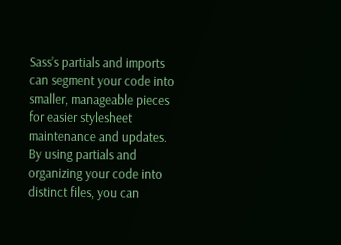Sass’s partials and imports can segment your code into smaller, manageable pieces for easier stylesheet maintenance and updates. By using partials and organizing your code into distinct files, you can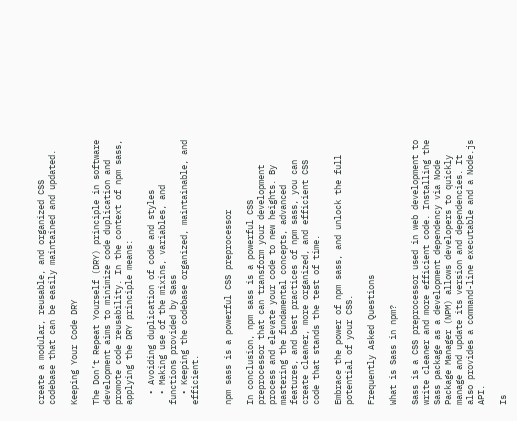create a modular, reusable, and organized CSS codebase that can be easily maintained and updated.

Keeping Your Code DRY

The Don’t Repeat Yourself (DRY) principle in software development aims to minimize code duplication and promote code reusability. In the context of npm sass, applying the DRY principle means:

  • Avoiding duplication of code and styles
  • Making use of the mixins, variables, and functions provided by Sass
  • Keeping the codebase organized, maintainable, and efficient.


npm sass is a powerful CSS preprocessor

In conclusion, npm sass is a powerful CSS preprocessor that can transform your development process and elevate your code to new heights. By mastering the fundamental concepts, advanced features, and best practices of npm sass, you can create cleaner, more organized, and efficient CSS code that stands the test of time.

Embrace the power of npm sass, and unlock the full potential of your CSS.

Frequently Asked Questions

What is Sass in npm?

Sass is a CSS preprocessor used in web development to write cleaner and more efficient code. Installing the Sass package as a development dependency via Node Package Manager (NPM) allows developers to quickly manage and update its version and dependencies. It also provides a command-line executable and a Node.js API.

Is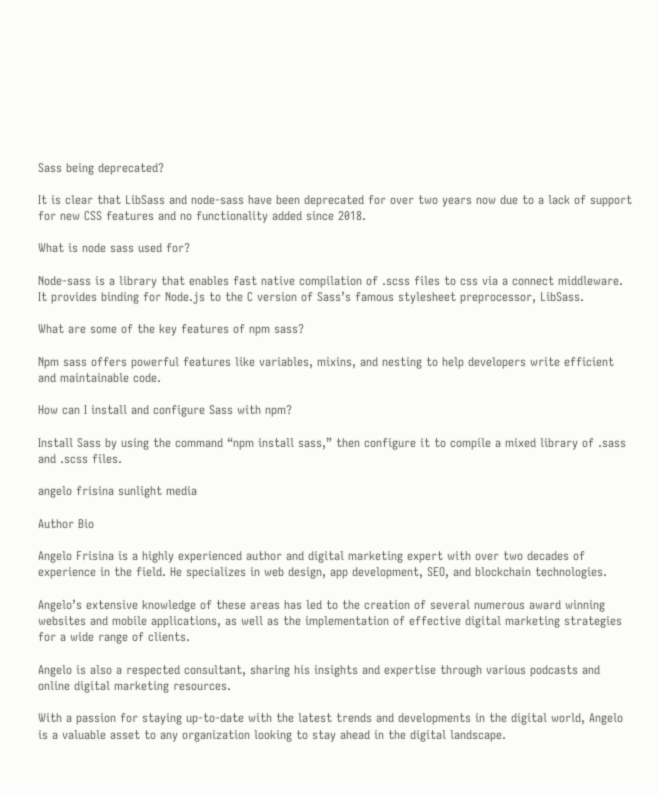Sass being deprecated?

It is clear that LibSass and node-sass have been deprecated for over two years now due to a lack of support for new CSS features and no functionality added since 2018.

What is node sass used for?

Node-sass is a library that enables fast native compilation of .scss files to css via a connect middleware. It provides binding for Node.js to the C version of Sass’s famous stylesheet preprocessor, LibSass.

What are some of the key features of npm sass?

Npm sass offers powerful features like variables, mixins, and nesting to help developers write efficient and maintainable code.

How can I install and configure Sass with npm?

Install Sass by using the command “npm install sass,” then configure it to compile a mixed library of .sass and .scss files.

angelo frisina sunlight media

Author Bio

Angelo Frisina is a highly experienced author and digital marketing expert with over two decades of experience in the field. He specializes in web design, app development, SEO, and blockchain technologies.

Angelo’s extensive knowledge of these areas has led to the creation of several numerous award winning websites and mobile applications, as well as the implementation of effective digital marketing strategies for a wide range of clients.

Angelo is also a respected consultant, sharing his insights and expertise through various podcasts and online digital marketing resources.

With a passion for staying up-to-date with the latest trends and developments in the digital world, Angelo is a valuable asset to any organization looking to stay ahead in the digital landscape.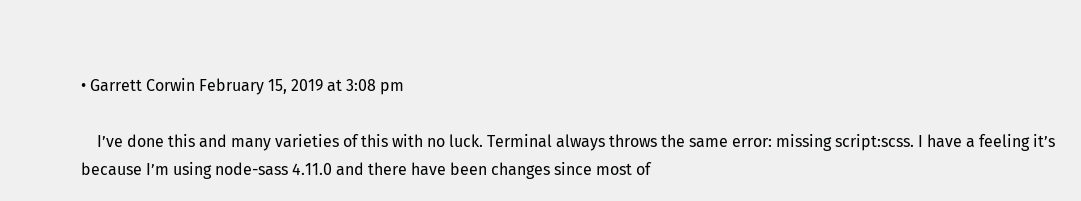• Garrett Corwin February 15, 2019 at 3:08 pm

    I’ve done this and many varieties of this with no luck. Terminal always throws the same error: missing script:scss. I have a feeling it’s because I’m using node-sass 4.11.0 and there have been changes since most of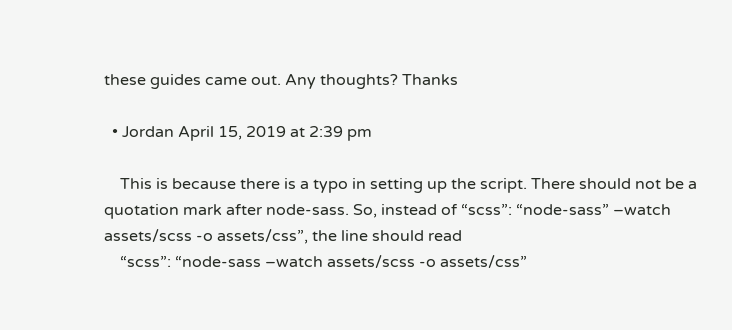these guides came out. Any thoughts? Thanks

  • Jordan April 15, 2019 at 2:39 pm

    This is because there is a typo in setting up the script. There should not be a quotation mark after node-sass. So, instead of “scss”: “node-sass” –watch assets/scss -o assets/css”, the line should read
    “scss”: “node-sass –watch assets/scss -o assets/css”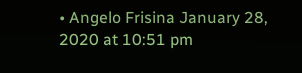• Angelo Frisina January 28, 2020 at 10:51 pm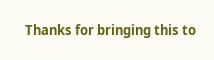Thanks for bringing this to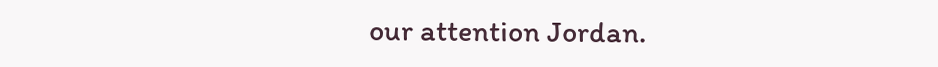our attention Jordan.